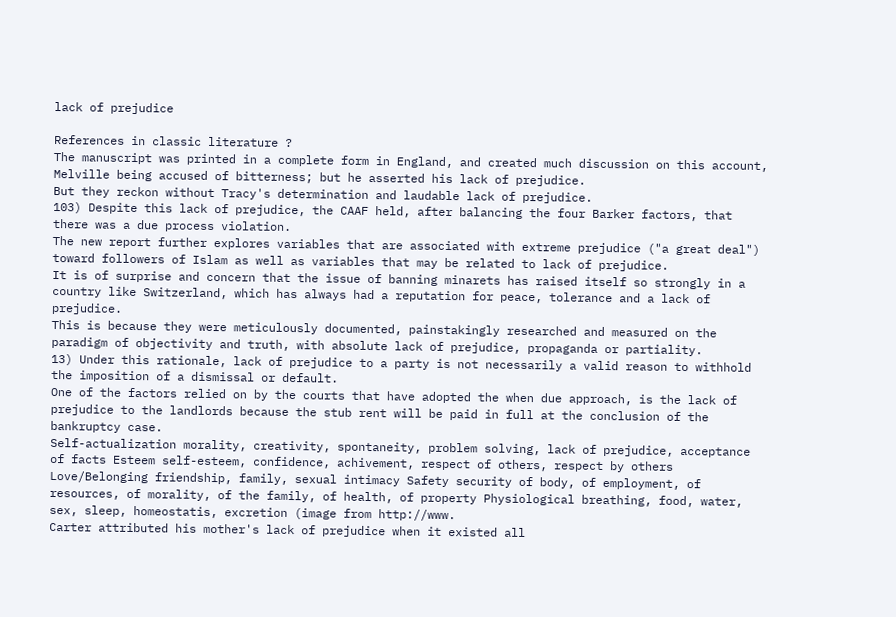lack of prejudice

References in classic literature ?
The manuscript was printed in a complete form in England, and created much discussion on this account, Melville being accused of bitterness; but he asserted his lack of prejudice.
But they reckon without Tracy's determination and laudable lack of prejudice.
103) Despite this lack of prejudice, the CAAF held, after balancing the four Barker factors, that there was a due process violation.
The new report further explores variables that are associated with extreme prejudice ("a great deal") toward followers of Islam as well as variables that may be related to lack of prejudice.
It is of surprise and concern that the issue of banning minarets has raised itself so strongly in a country like Switzerland, which has always had a reputation for peace, tolerance and a lack of prejudice.
This is because they were meticulously documented, painstakingly researched and measured on the paradigm of objectivity and truth, with absolute lack of prejudice, propaganda or partiality.
13) Under this rationale, lack of prejudice to a party is not necessarily a valid reason to withhold the imposition of a dismissal or default.
One of the factors relied on by the courts that have adopted the when due approach, is the lack of prejudice to the landlords because the stub rent will be paid in full at the conclusion of the bankruptcy case.
Self-actualization morality, creativity, spontaneity, problem solving, lack of prejudice, acceptance of facts Esteem self-esteem, confidence, achivement, respect of others, respect by others Love/Belonging friendship, family, sexual intimacy Safety security of body, of employment, of resources, of morality, of the family, of health, of property Physiological breathing, food, water, sex, sleep, homeostatis, excretion (image from http://www.
Carter attributed his mother's lack of prejudice when it existed all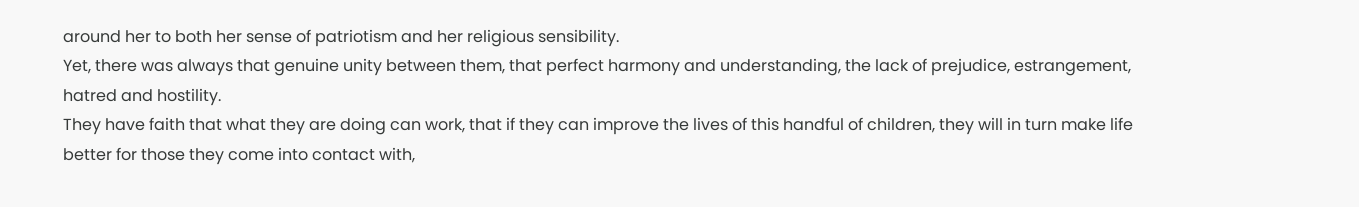around her to both her sense of patriotism and her religious sensibility.
Yet, there was always that genuine unity between them, that perfect harmony and understanding, the lack of prejudice, estrangement, hatred and hostility.
They have faith that what they are doing can work, that if they can improve the lives of this handful of children, they will in turn make life better for those they come into contact with,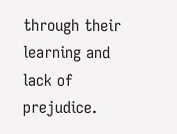through their learning and lack of prejudice.